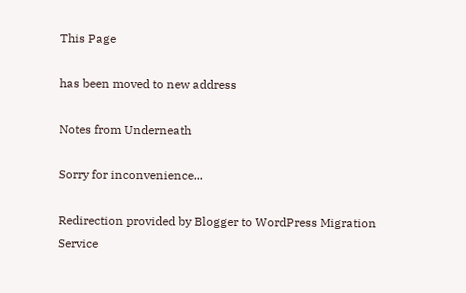This Page

has been moved to new address

Notes from Underneath

Sorry for inconvenience...

Redirection provided by Blogger to WordPress Migration Service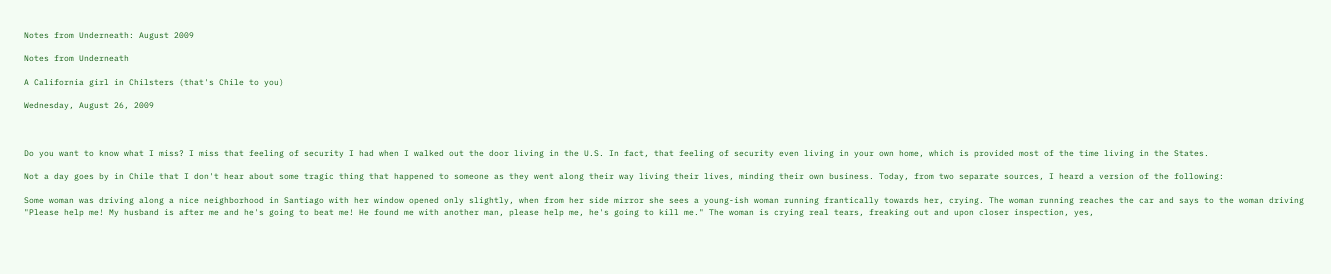Notes from Underneath: August 2009

Notes from Underneath

A California girl in Chilsters (that's Chile to you)

Wednesday, August 26, 2009



Do you want to know what I miss? I miss that feeling of security I had when I walked out the door living in the U.S. In fact, that feeling of security even living in your own home, which is provided most of the time living in the States.

Not a day goes by in Chile that I don't hear about some tragic thing that happened to someone as they went along their way living their lives, minding their own business. Today, from two separate sources, I heard a version of the following:

Some woman was driving along a nice neighborhood in Santiago with her window opened only slightly, when from her side mirror she sees a young-ish woman running frantically towards her, crying. The woman running reaches the car and says to the woman driving "Please help me! My husband is after me and he's going to beat me! He found me with another man, please help me, he's going to kill me." The woman is crying real tears, freaking out and upon closer inspection, yes,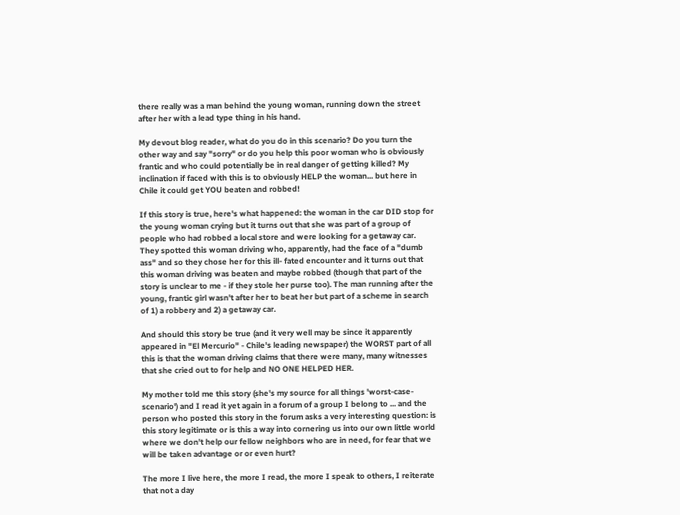there really was a man behind the young woman, running down the street after her with a lead type thing in his hand.

My devout blog reader, what do you do in this scenario? Do you turn the other way and say "sorry" or do you help this poor woman who is obviously frantic and who could potentially be in real danger of getting killed? My inclination if faced with this is to obviously HELP the woman... but here in Chile it could get YOU beaten and robbed!

If this story is true, here's what happened: the woman in the car DID stop for the young woman crying but it turns out that she was part of a group of people who had robbed a local store and were looking for a getaway car. They spotted this woman driving who, apparently, had the face of a "dumb ass" and so they chose her for this ill- fated encounter and it turns out that this woman driving was beaten and maybe robbed (though that part of the story is unclear to me - if they stole her purse too). The man running after the young, frantic girl wasn't after her to beat her but part of a scheme in search of 1) a robbery and 2) a getaway car.

And should this story be true (and it very well may be since it apparently appeared in "El Mercurio" - Chile's leading newspaper) the WORST part of all this is that the woman driving claims that there were many, many witnesses that she cried out to for help and NO ONE HELPED HER.

My mother told me this story (she's my source for all things 'worst-case-scenario') and I read it yet again in a forum of a group I belong to ... and the person who posted this story in the forum asks a very interesting question: is this story legitimate or is this a way into cornering us into our own little world where we don't help our fellow neighbors who are in need, for fear that we will be taken advantage or or even hurt?

The more I live here, the more I read, the more I speak to others, I reiterate that not a day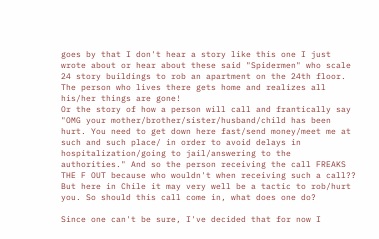goes by that I don't hear a story like this one I just wrote about or hear about these said "Spidermen" who scale 24 story buildings to rob an apartment on the 24th floor. The person who lives there gets home and realizes all his/her things are gone!
Or the story of how a person will call and frantically say "OMG your mother/brother/sister/husband/child has been hurt. You need to get down here fast/send money/meet me at such and such place/ in order to avoid delays in hospitalization/going to jail/answering to the authorities." And so the person receiving the call FREAKS THE F OUT because who wouldn't when receiving such a call?? But here in Chile it may very well be a tactic to rob/hurt you. So should this call come in, what does one do?

Since one can't be sure, I've decided that for now I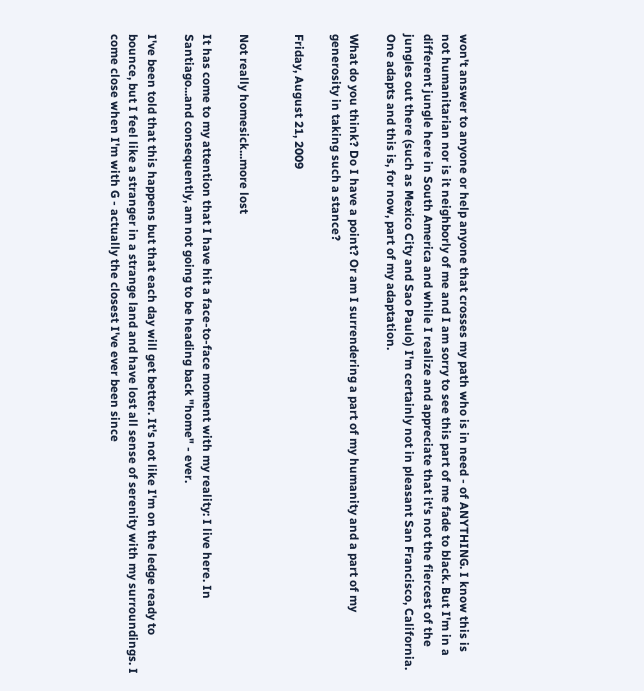won't answer to anyone or help anyone that crosses my path who is in need - of ANYTHING. I know this is not humanitarian nor is it neighborly of me and I am sorry to see this part of me fade to black. But I'm in a different jungle here in South America and while I realize and appreciate that it's not the fiercest of the jungles out there (such as Mexico City and Sao Paulo) I'm certainly not in pleasant San Francisco, California. One adapts and this is, for now, part of my adaptation.

What do you think? Do I have a point? Or am I surrendering a part of my humanity and a part of my generosity in taking such a stance?

Friday, August 21, 2009


Not really homesick...more lost

It has come to my attention that I have hit a face-to-face moment with my reality: I live here. In Santiago...and consequently, am not going to be heading back "home" - ever.

I've been told that this happens but that each day will get better. It's not like I'm on the ledge ready to bounce, but I feel like a stranger in a strange land and have lost all sense of serenity with my surroundings. I come close when I'm with G - actually the closest I've ever been since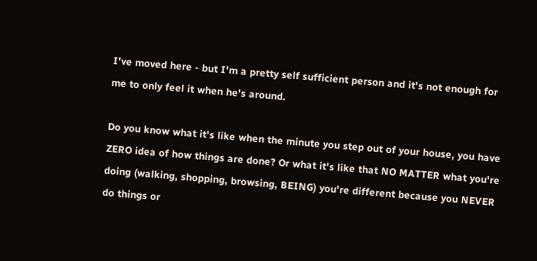I've moved here - but I'm a pretty self sufficient person and it's not enough for me to only feel it when he's around.

Do you know what it's like when the minute you step out of your house, you have ZERO idea of how things are done? Or what it's like that NO MATTER what you're doing (walking, shopping, browsing, BEING) you're different because you NEVER do things or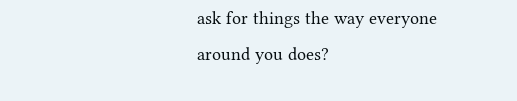ask for things the way everyone around you does?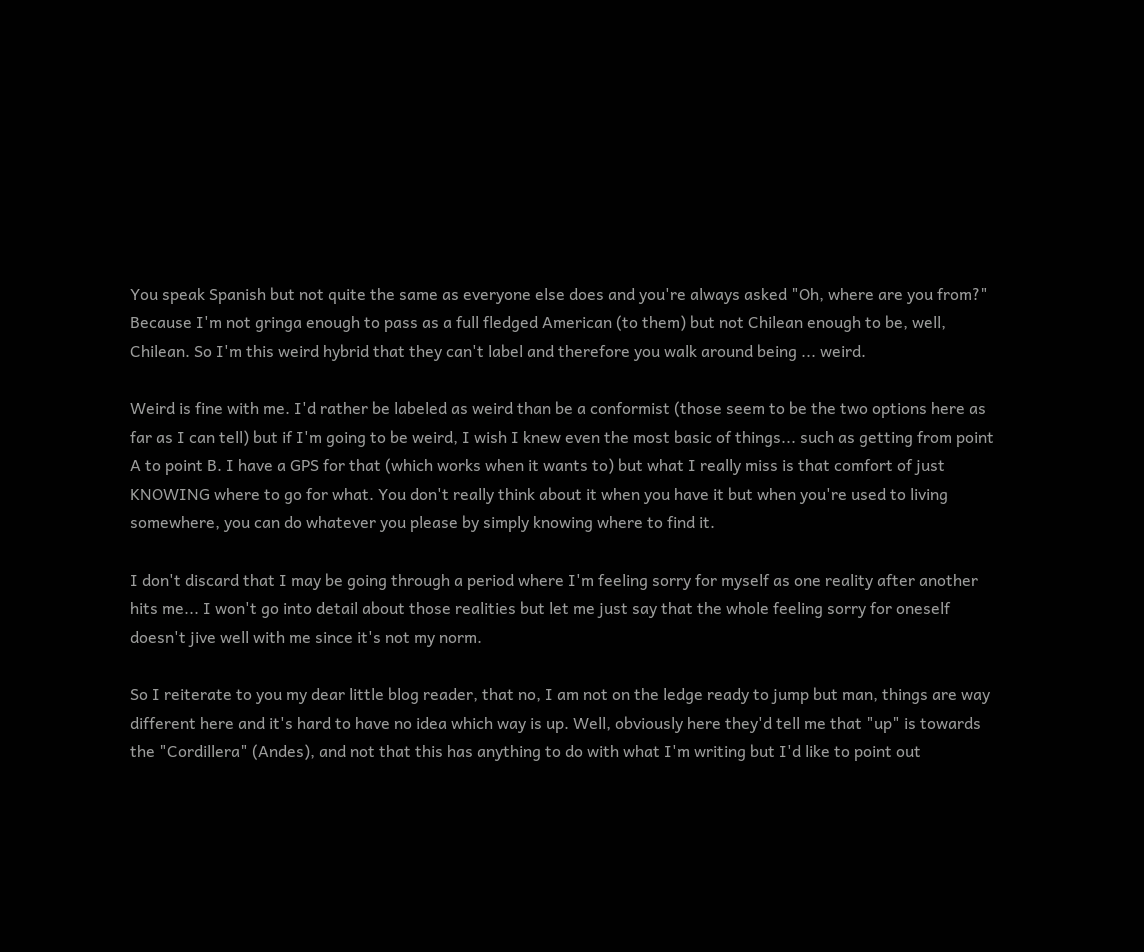You speak Spanish but not quite the same as everyone else does and you're always asked "Oh, where are you from?" Because I'm not gringa enough to pass as a full fledged American (to them) but not Chilean enough to be, well, Chilean. So I'm this weird hybrid that they can't label and therefore you walk around being ... weird.

Weird is fine with me. I'd rather be labeled as weird than be a conformist (those seem to be the two options here as far as I can tell) but if I'm going to be weird, I wish I knew even the most basic of things... such as getting from point A to point B. I have a GPS for that (which works when it wants to) but what I really miss is that comfort of just KNOWING where to go for what. You don't really think about it when you have it but when you're used to living somewhere, you can do whatever you please by simply knowing where to find it.

I don't discard that I may be going through a period where I'm feeling sorry for myself as one reality after another hits me... I won't go into detail about those realities but let me just say that the whole feeling sorry for oneself doesn't jive well with me since it's not my norm.

So I reiterate to you my dear little blog reader, that no, I am not on the ledge ready to jump but man, things are way different here and it's hard to have no idea which way is up. Well, obviously here they'd tell me that "up" is towards the "Cordillera" (Andes), and not that this has anything to do with what I'm writing but I'd like to point out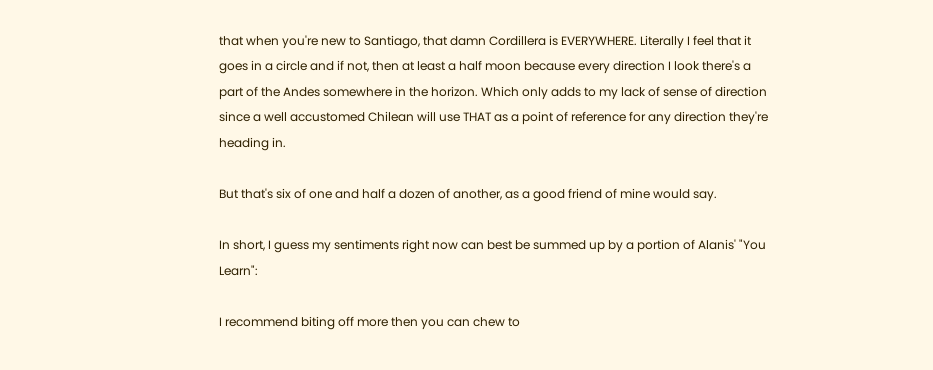that when you're new to Santiago, that damn Cordillera is EVERYWHERE. Literally I feel that it goes in a circle and if not, then at least a half moon because every direction I look there's a part of the Andes somewhere in the horizon. Which only adds to my lack of sense of direction since a well accustomed Chilean will use THAT as a point of reference for any direction they're heading in.

But that's six of one and half a dozen of another, as a good friend of mine would say.

In short, I guess my sentiments right now can best be summed up by a portion of Alanis' "You Learn":

I recommend biting off more then you can chew to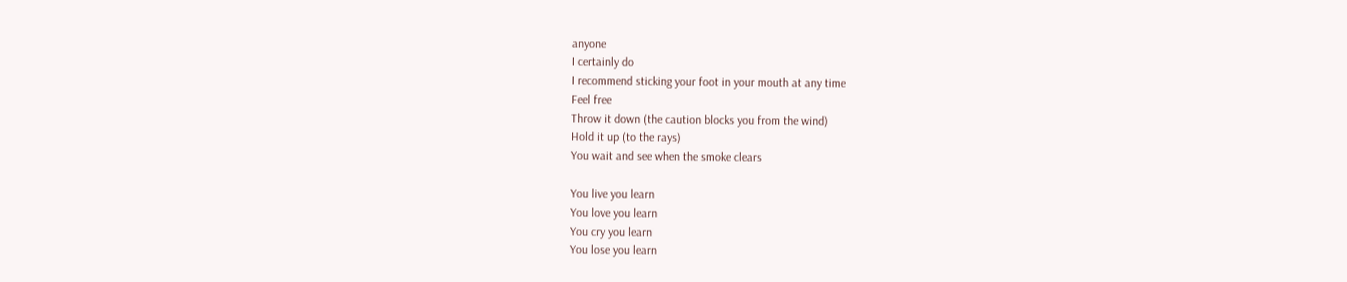anyone
I certainly do
I recommend sticking your foot in your mouth at any time
Feel free
Throw it down (the caution blocks you from the wind)
Hold it up (to the rays)
You wait and see when the smoke clears

You live you learn
You love you learn
You cry you learn
You lose you learn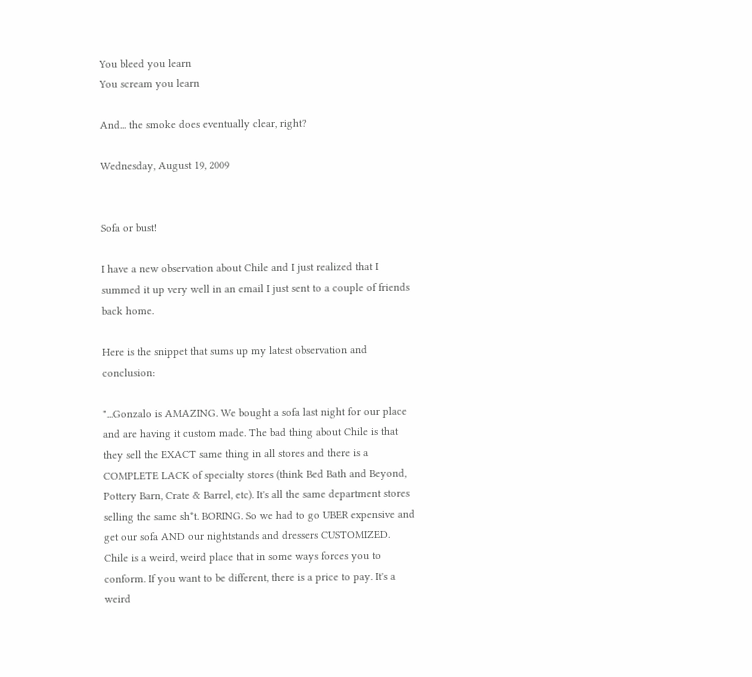You bleed you learn
You scream you learn

And... the smoke does eventually clear, right?

Wednesday, August 19, 2009


Sofa or bust!

I have a new observation about Chile and I just realized that I summed it up very well in an email I just sent to a couple of friends back home.

Here is the snippet that sums up my latest observation and conclusion:

"...Gonzalo is AMAZING. We bought a sofa last night for our place and are having it custom made. The bad thing about Chile is that they sell the EXACT same thing in all stores and there is a COMPLETE LACK of specialty stores (think Bed Bath and Beyond, Pottery Barn, Crate & Barrel, etc). It's all the same department stores selling the same sh*t. BORING. So we had to go UBER expensive and get our sofa AND our nightstands and dressers CUSTOMIZED.
Chile is a weird, weird place that in some ways forces you to conform. If you want to be different, there is a price to pay. It's a weird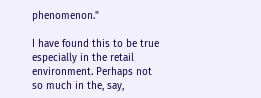phenomenon."

I have found this to be true especially in the retail environment. Perhaps not so much in the, say,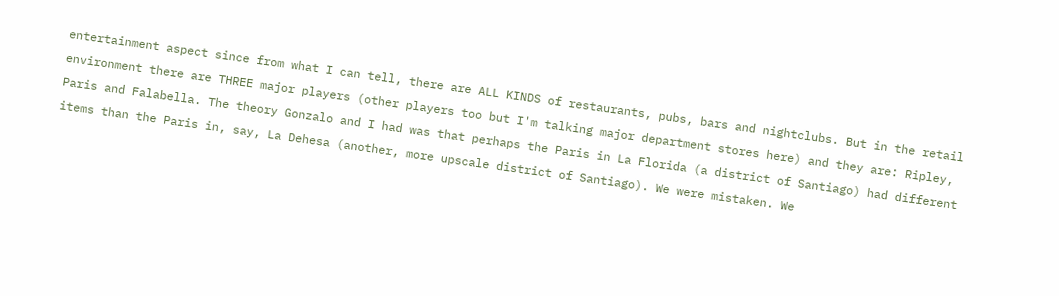entertainment aspect since from what I can tell, there are ALL KINDS of restaurants, pubs, bars and nightclubs. But in the retail environment there are THREE major players (other players too but I'm talking major department stores here) and they are: Ripley, Paris and Falabella. The theory Gonzalo and I had was that perhaps the Paris in La Florida (a district of Santiago) had different items than the Paris in, say, La Dehesa (another, more upscale district of Santiago). We were mistaken. We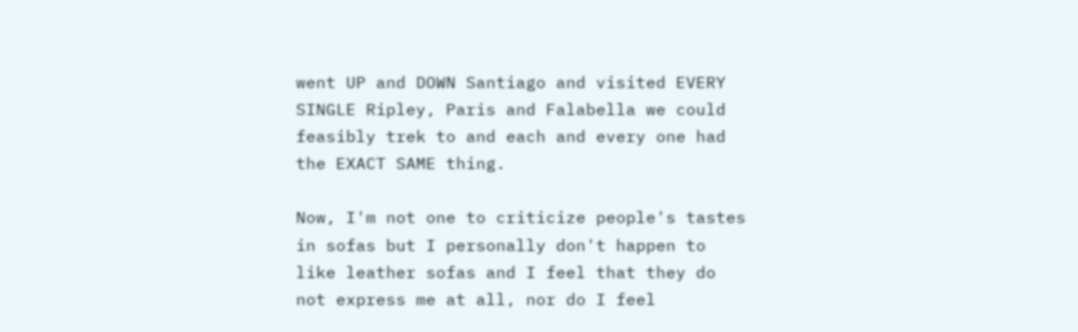went UP and DOWN Santiago and visited EVERY SINGLE Ripley, Paris and Falabella we could feasibly trek to and each and every one had the EXACT SAME thing.

Now, I'm not one to criticize people's tastes in sofas but I personally don't happen to like leather sofas and I feel that they do not express me at all, nor do I feel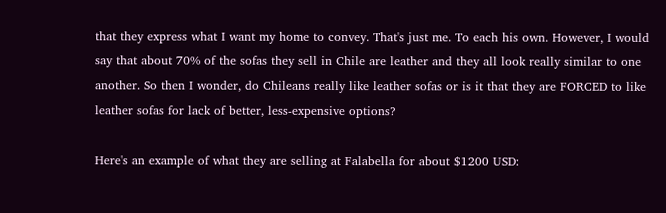that they express what I want my home to convey. That's just me. To each his own. However, I would say that about 70% of the sofas they sell in Chile are leather and they all look really similar to one another. So then I wonder, do Chileans really like leather sofas or is it that they are FORCED to like leather sofas for lack of better, less-expensive options?

Here's an example of what they are selling at Falabella for about $1200 USD: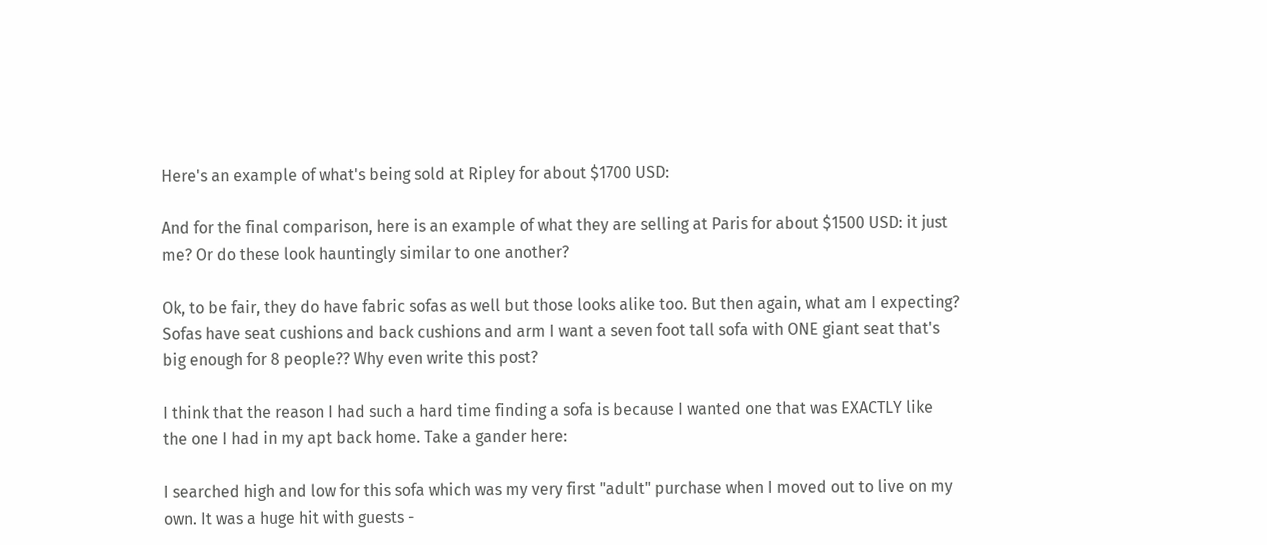Here's an example of what's being sold at Ripley for about $1700 USD:

And for the final comparison, here is an example of what they are selling at Paris for about $1500 USD: it just me? Or do these look hauntingly similar to one another?

Ok, to be fair, they do have fabric sofas as well but those looks alike too. But then again, what am I expecting? Sofas have seat cushions and back cushions and arm I want a seven foot tall sofa with ONE giant seat that's big enough for 8 people?? Why even write this post?

I think that the reason I had such a hard time finding a sofa is because I wanted one that was EXACTLY like the one I had in my apt back home. Take a gander here:

I searched high and low for this sofa which was my very first "adult" purchase when I moved out to live on my own. It was a huge hit with guests -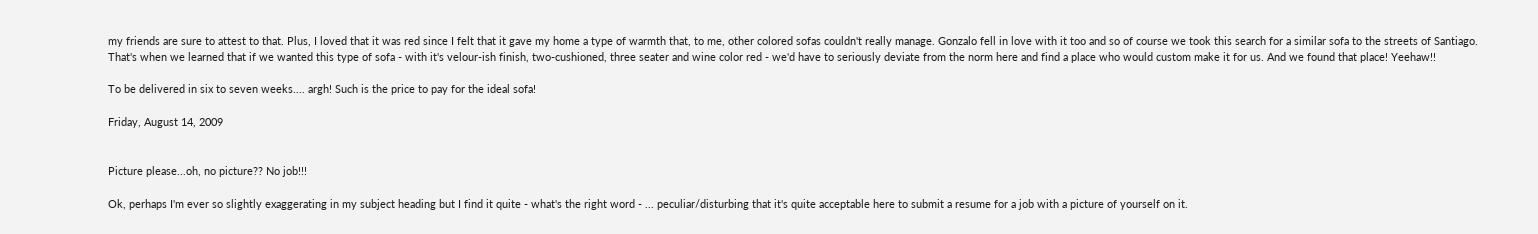my friends are sure to attest to that. Plus, I loved that it was red since I felt that it gave my home a type of warmth that, to me, other colored sofas couldn't really manage. Gonzalo fell in love with it too and so of course we took this search for a similar sofa to the streets of Santiago.
That's when we learned that if we wanted this type of sofa - with it's velour-ish finish, two-cushioned, three seater and wine color red - we'd have to seriously deviate from the norm here and find a place who would custom make it for us. And we found that place! Yeehaw!!

To be delivered in six to seven weeks.... argh! Such is the price to pay for the ideal sofa!

Friday, August 14, 2009


Picture please...oh, no picture?? No job!!!

Ok, perhaps I'm ever so slightly exaggerating in my subject heading but I find it quite - what's the right word - ... peculiar/disturbing that it's quite acceptable here to submit a resume for a job with a picture of yourself on it.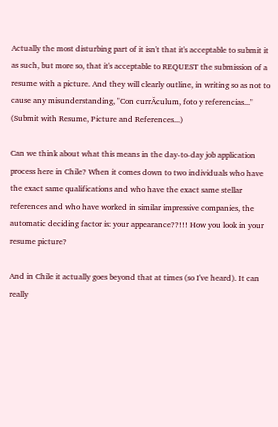Actually the most disturbing part of it isn't that it's acceptable to submit it as such, but more so, that it's acceptable to REQUEST the submission of a resume with a picture. And they will clearly outline, in writing so as not to cause any misunderstanding, "Con currĂculum, foto y referencias..." (Submit with Resume, Picture and References...)

Can we think about what this means in the day-to-day job application process here in Chile? When it comes down to two individuals who have the exact same qualifications and who have the exact same stellar
references and who have worked in similar impressive companies, the automatic deciding factor is: your appearance??!!! How you look in your resume picture?

And in Chile it actually goes beyond that at times (so I've heard). It can really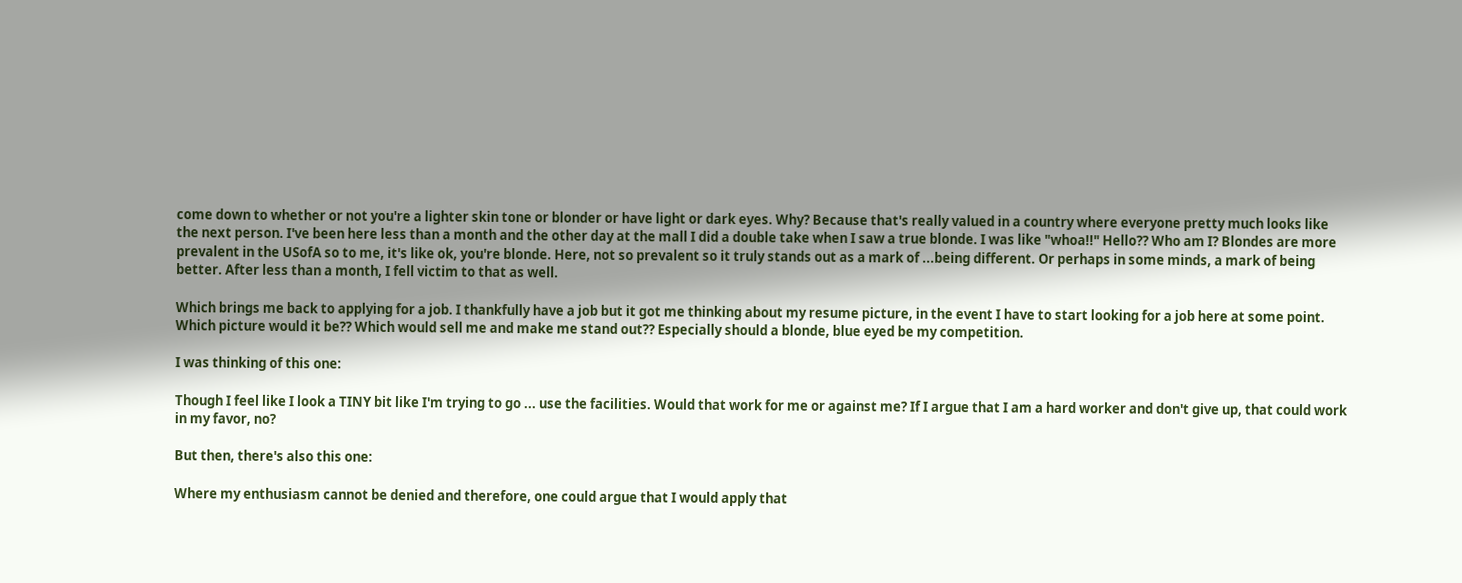come down to whether or not you're a lighter skin tone or blonder or have light or dark eyes. Why? Because that's really valued in a country where everyone pretty much looks like the next person. I've been here less than a month and the other day at the mall I did a double take when I saw a true blonde. I was like "whoa!!" Hello?? Who am I? Blondes are more prevalent in the USofA so to me, it's like ok, you're blonde. Here, not so prevalent so it truly stands out as a mark of ...being different. Or perhaps in some minds, a mark of being better. After less than a month, I fell victim to that as well.

Which brings me back to applying for a job. I thankfully have a job but it got me thinking about my resume picture, in the event I have to start looking for a job here at some point. Which picture would it be?? Which would sell me and make me stand out?? Especially should a blonde, blue eyed be my competition.

I was thinking of this one:

Though I feel like I look a TINY bit like I'm trying to go ... use the facilities. Would that work for me or against me? If I argue that I am a hard worker and don't give up, that could work in my favor, no?

But then, there's also this one:

Where my enthusiasm cannot be denied and therefore, one could argue that I would apply that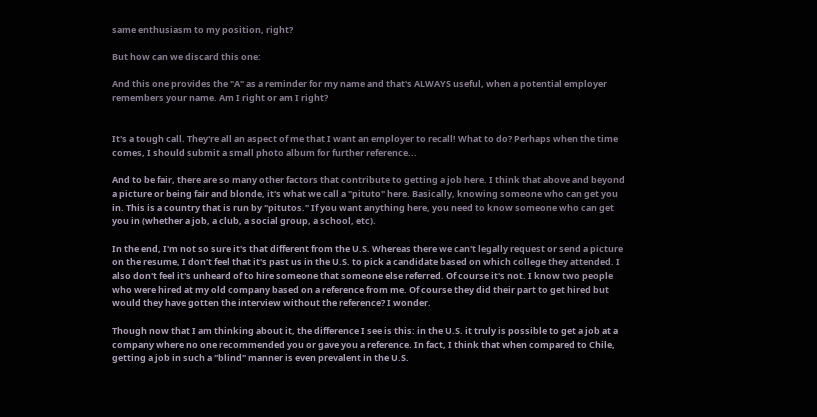same enthusiasm to my position, right?

But how can we discard this one:

And this one provides the "A" as a reminder for my name and that's ALWAYS useful, when a potential employer remembers your name. Am I right or am I right?


It's a tough call. They're all an aspect of me that I want an employer to recall! What to do? Perhaps when the time comes, I should submit a small photo album for further reference...

And to be fair, there are so many other factors that contribute to getting a job here. I think that above and beyond a picture or being fair and blonde, it's what we call a "pituto" here. Basically, knowing someone who can get you in. This is a country that is run by "pitutos." If you want anything here, you need to know someone who can get you in (whether a job, a club, a social group, a school, etc).

In the end, I'm not so sure it's that different from the U.S. Whereas there we can't legally request or send a picture on the resume, I don't feel that it's past us in the U.S. to pick a candidate based on which college they attended. I also don't feel it's unheard of to hire someone that someone else referred. Of course it's not. I know two people who were hired at my old company based on a reference from me. Of course they did their part to get hired but would they have gotten the interview without the reference? I wonder.

Though now that I am thinking about it, the difference I see is this: in the U.S. it truly is possible to get a job at a company where no one recommended you or gave you a reference. In fact, I think that when compared to Chile, getting a job in such a "blind" manner is even prevalent in the U.S.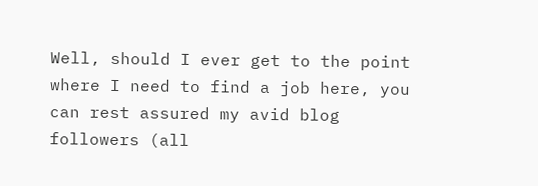Well, should I ever get to the point where I need to find a job here, you can rest assured my avid blog followers (all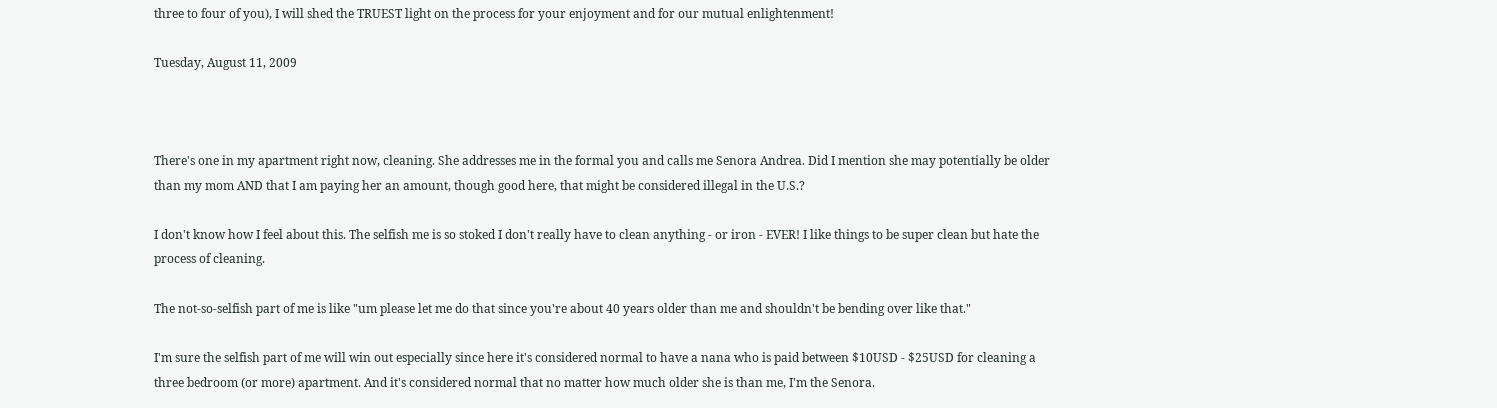three to four of you), I will shed the TRUEST light on the process for your enjoyment and for our mutual enlightenment!

Tuesday, August 11, 2009



There's one in my apartment right now, cleaning. She addresses me in the formal you and calls me Senora Andrea. Did I mention she may potentially be older than my mom AND that I am paying her an amount, though good here, that might be considered illegal in the U.S.?

I don't know how I feel about this. The selfish me is so stoked I don't really have to clean anything - or iron - EVER! I like things to be super clean but hate the process of cleaning.

The not-so-selfish part of me is like "um please let me do that since you're about 40 years older than me and shouldn't be bending over like that."

I'm sure the selfish part of me will win out especially since here it's considered normal to have a nana who is paid between $10USD - $25USD for cleaning a three bedroom (or more) apartment. And it's considered normal that no matter how much older she is than me, I'm the Senora.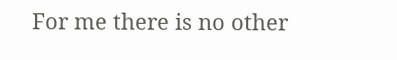For me there is no other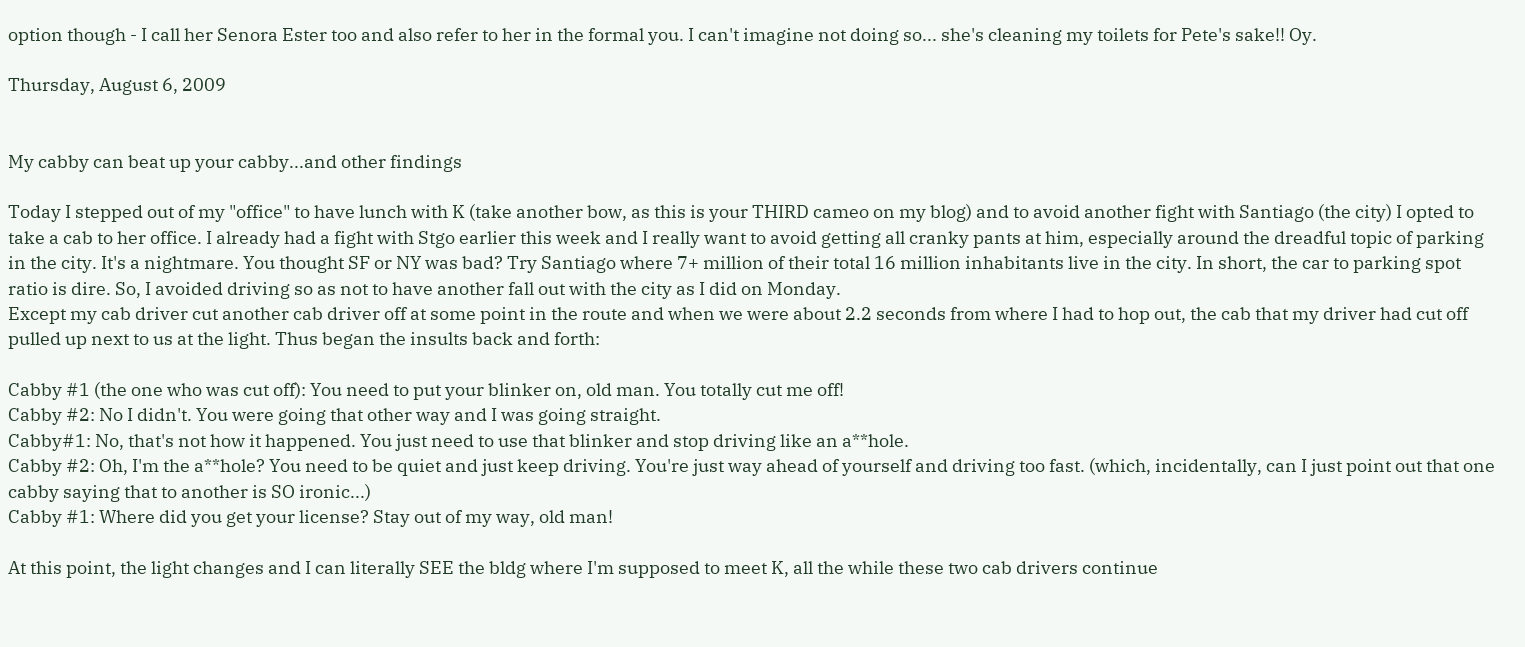option though - I call her Senora Ester too and also refer to her in the formal you. I can't imagine not doing so... she's cleaning my toilets for Pete's sake!! Oy.

Thursday, August 6, 2009


My cabby can beat up your cabby...and other findings

Today I stepped out of my "office" to have lunch with K (take another bow, as this is your THIRD cameo on my blog) and to avoid another fight with Santiago (the city) I opted to take a cab to her office. I already had a fight with Stgo earlier this week and I really want to avoid getting all cranky pants at him, especially around the dreadful topic of parking in the city. It's a nightmare. You thought SF or NY was bad? Try Santiago where 7+ million of their total 16 million inhabitants live in the city. In short, the car to parking spot ratio is dire. So, I avoided driving so as not to have another fall out with the city as I did on Monday.
Except my cab driver cut another cab driver off at some point in the route and when we were about 2.2 seconds from where I had to hop out, the cab that my driver had cut off pulled up next to us at the light. Thus began the insults back and forth:

Cabby #1 (the one who was cut off): You need to put your blinker on, old man. You totally cut me off!
Cabby #2: No I didn't. You were going that other way and I was going straight.
Cabby#1: No, that's not how it happened. You just need to use that blinker and stop driving like an a**hole.
Cabby #2: Oh, I'm the a**hole? You need to be quiet and just keep driving. You're just way ahead of yourself and driving too fast. (which, incidentally, can I just point out that one cabby saying that to another is SO ironic...)
Cabby #1: Where did you get your license? Stay out of my way, old man!

At this point, the light changes and I can literally SEE the bldg where I'm supposed to meet K, all the while these two cab drivers continue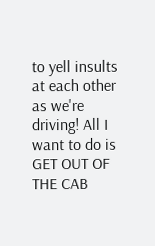to yell insults at each other as we're driving! All I want to do is GET OUT OF THE CAB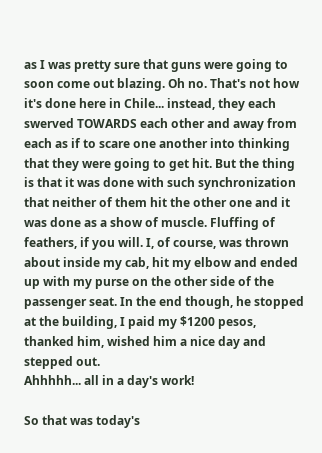as I was pretty sure that guns were going to soon come out blazing. Oh no. That's not how it's done here in Chile... instead, they each swerved TOWARDS each other and away from each as if to scare one another into thinking that they were going to get hit. But the thing is that it was done with such synchronization that neither of them hit the other one and it was done as a show of muscle. Fluffing of feathers, if you will. I, of course, was thrown about inside my cab, hit my elbow and ended up with my purse on the other side of the passenger seat. In the end though, he stopped at the building, I paid my $1200 pesos, thanked him, wished him a nice day and stepped out.
Ahhhhh... all in a day's work!

So that was today's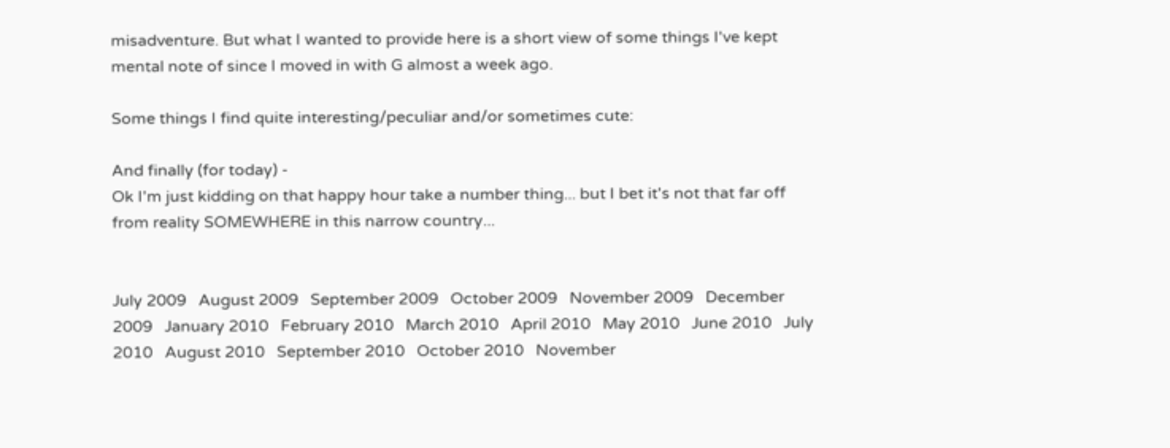misadventure. But what I wanted to provide here is a short view of some things I've kept mental note of since I moved in with G almost a week ago.

Some things I find quite interesting/peculiar and/or sometimes cute:

And finally (for today) -
Ok I'm just kidding on that happy hour take a number thing... but I bet it's not that far off from reality SOMEWHERE in this narrow country...


July 2009   August 2009   September 2009   October 2009   November 2009   December 2009   January 2010   February 2010   March 2010   April 2010   May 2010   June 2010   July 2010   August 2010   September 2010   October 2010   November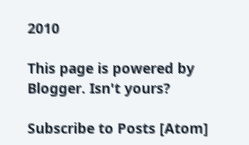2010

This page is powered by Blogger. Isn't yours?

Subscribe to Posts [Atom]